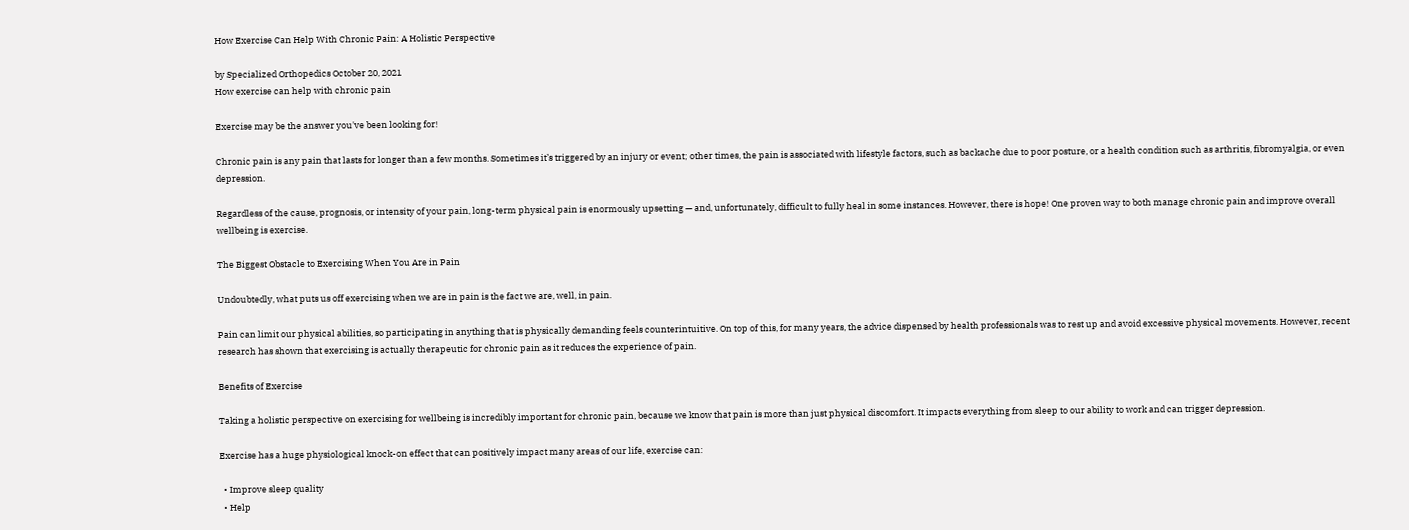How Exercise Can Help With Chronic Pain: A Holistic Perspective

by Specialized Orthopedics October 20, 2021
How exercise can help with chronic pain

Exercise may be the answer you've been looking for!

Chronic pain is any pain that lasts for longer than a few months. Sometimes it’s triggered by an injury or event; other times, the pain is associated with lifestyle factors, such as backache due to poor posture, or a health condition such as arthritis, fibromyalgia, or even depression.

Regardless of the cause, prognosis, or intensity of your pain, long-term physical pain is enormously upsetting — and, unfortunately, difficult to fully heal in some instances. However, there is hope! One proven way to both manage chronic pain and improve overall wellbeing is exercise.

The Biggest Obstacle to Exercising When You Are in Pain

Undoubtedly, what puts us off exercising when we are in pain is the fact we are, well, in pain.

Pain can limit our physical abilities, so participating in anything that is physically demanding feels counterintuitive. On top of this, for many years, the advice dispensed by health professionals was to rest up and avoid excessive physical movements. However, recent research has shown that exercising is actually therapeutic for chronic pain as it reduces the experience of pain.

Benefits of Exercise

Taking a holistic perspective on exercising for wellbeing is incredibly important for chronic pain, because we know that pain is more than just physical discomfort. It impacts everything from sleep to our ability to work and can trigger depression.

Exercise has a huge physiological knock-on effect that can positively impact many areas of our life, exercise can:

  • Improve sleep quality
  • Help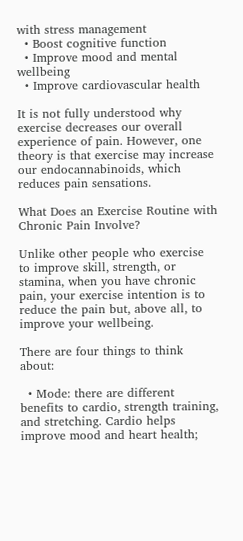with stress management
  • Boost cognitive function
  • Improve mood and mental wellbeing
  • Improve cardiovascular health

It is not fully understood why exercise decreases our overall experience of pain. However, one theory is that exercise may increase our endocannabinoids, which reduces pain sensations.

What Does an Exercise Routine with Chronic Pain Involve?

Unlike other people who exercise to improve skill, strength, or stamina, when you have chronic pain, your exercise intention is to reduce the pain but, above all, to improve your wellbeing.

There are four things to think about:

  • Mode: there are different benefits to cardio, strength training, and stretching. Cardio helps improve mood and heart health;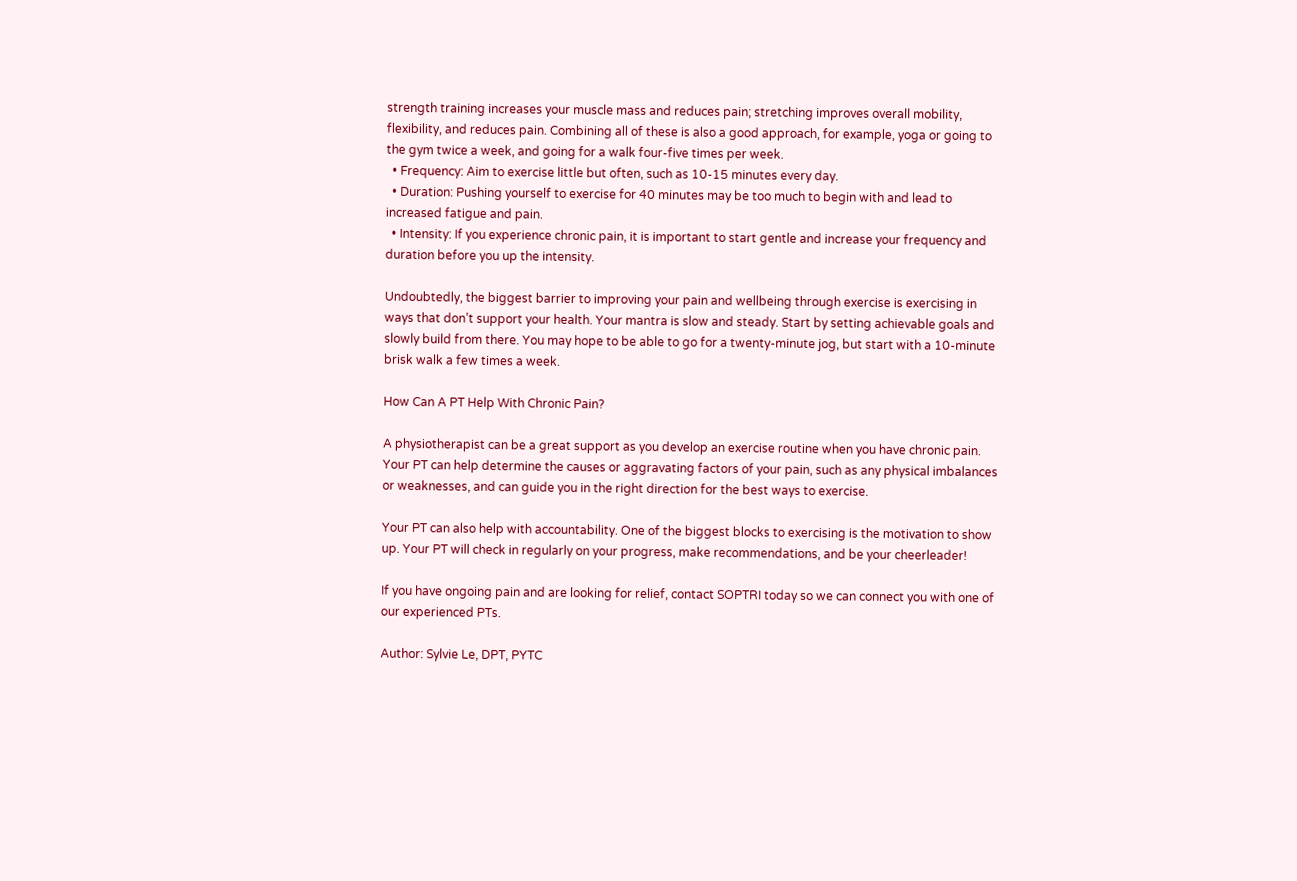strength training increases your muscle mass and reduces pain; stretching improves overall mobility, flexibility, and reduces pain. Combining all of these is also a good approach, for example, yoga or going to the gym twice a week, and going for a walk four-five times per week.
  • Frequency: Aim to exercise little but often, such as 10-15 minutes every day.
  • Duration: Pushing yourself to exercise for 40 minutes may be too much to begin with and lead to increased fatigue and pain.
  • Intensity: If you experience chronic pain, it is important to start gentle and increase your frequency and duration before you up the intensity.

Undoubtedly, the biggest barrier to improving your pain and wellbeing through exercise is exercising in ways that don’t support your health. Your mantra is slow and steady. Start by setting achievable goals and slowly build from there. You may hope to be able to go for a twenty-minute jog, but start with a 10-minute brisk walk a few times a week.

How Can A PT Help With Chronic Pain?

A physiotherapist can be a great support as you develop an exercise routine when you have chronic pain. Your PT can help determine the causes or aggravating factors of your pain, such as any physical imbalances or weaknesses, and can guide you in the right direction for the best ways to exercise.

Your PT can also help with accountability. One of the biggest blocks to exercising is the motivation to show up. Your PT will check in regularly on your progress, make recommendations, and be your cheerleader!

If you have ongoing pain and are looking for relief, contact SOPTRI today so we can connect you with one of our experienced PTs.

Author: Sylvie Le, DPT, PYTC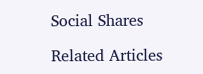Social Shares

Related Articles